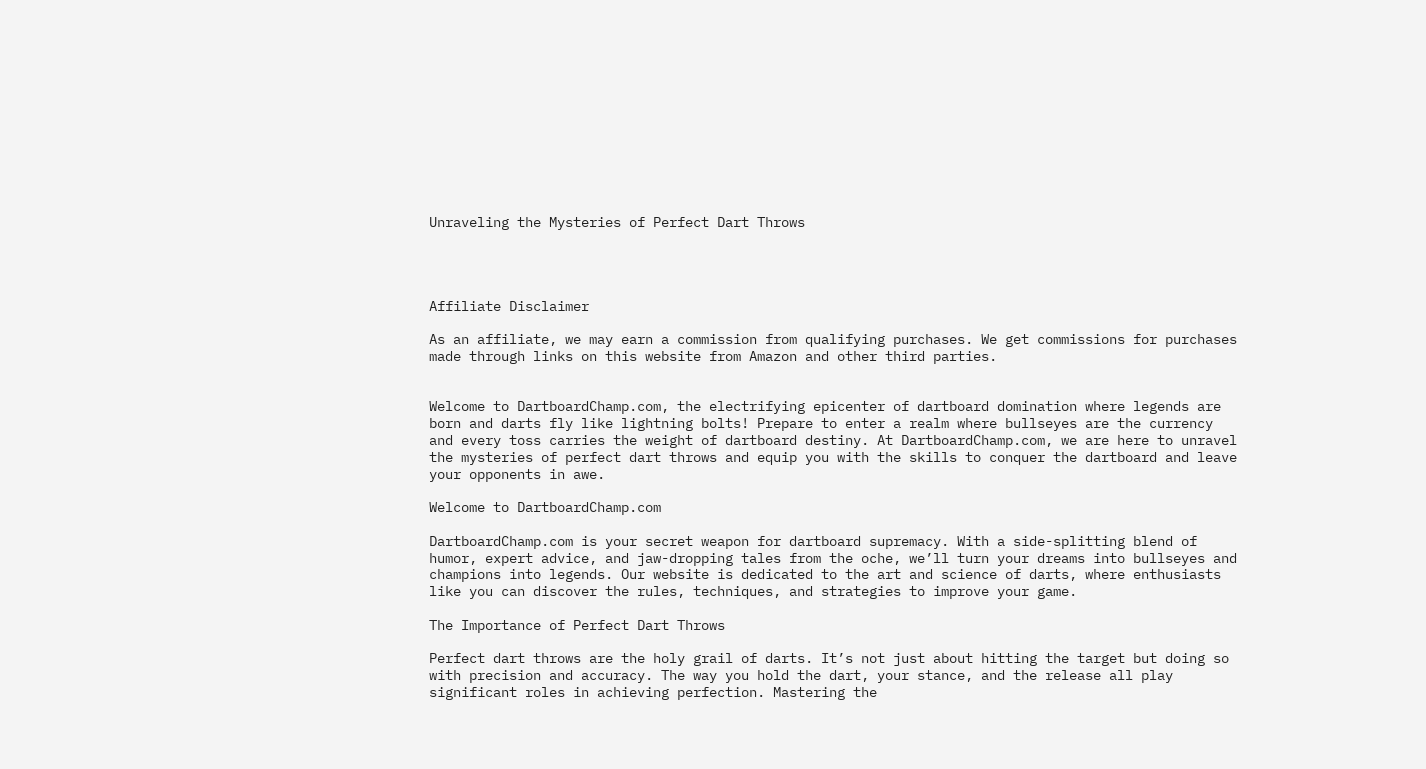Unraveling the Mysteries of Perfect Dart Throws




Affiliate Disclaimer

As an affiliate, we may earn a commission from qualifying purchases. We get commissions for purchases made through links on this website from Amazon and other third parties.


Welcome to DartboardChamp.com, the electrifying epicenter of dartboard domination where legends are born and darts fly like lightning bolts! Prepare to enter a realm where bullseyes are the currency and every toss carries the weight of dartboard destiny. At DartboardChamp.com, we are here to unravel the mysteries of perfect dart throws and equip you with the skills to conquer the dartboard and leave your opponents in awe.

Welcome to DartboardChamp.com

DartboardChamp.com is your secret weapon for dartboard supremacy. With a side-splitting blend of humor, expert advice, and jaw-dropping tales from the oche, we’ll turn your dreams into bullseyes and champions into legends. Our website is dedicated to the art and science of darts, where enthusiasts like you can discover the rules, techniques, and strategies to improve your game.

The Importance of Perfect Dart Throws

Perfect dart throws are the holy grail of darts. It’s not just about hitting the target but doing so with precision and accuracy. The way you hold the dart, your stance, and the release all play significant roles in achieving perfection. Mastering the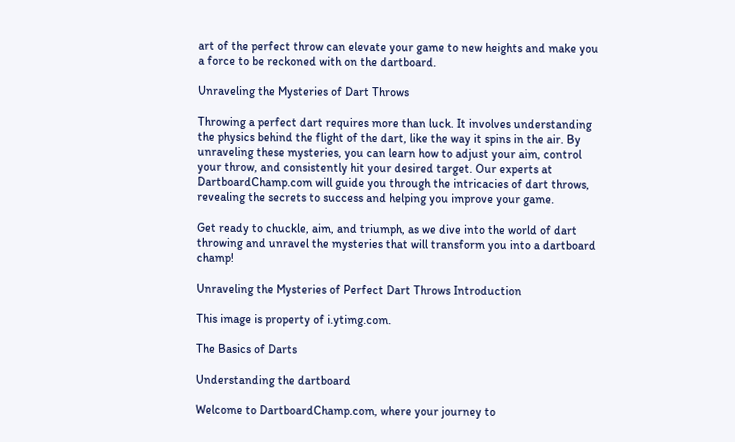art of the perfect throw can elevate your game to new heights and make you a force to be reckoned with on the dartboard.

Unraveling the Mysteries of Dart Throws

Throwing a perfect dart requires more than luck. It involves understanding the physics behind the flight of the dart, like the way it spins in the air. By unraveling these mysteries, you can learn how to adjust your aim, control your throw, and consistently hit your desired target. Our experts at DartboardChamp.com will guide you through the intricacies of dart throws, revealing the secrets to success and helping you improve your game.

Get ready to chuckle, aim, and triumph, as we dive into the world of dart throwing and unravel the mysteries that will transform you into a dartboard champ!

Unraveling the Mysteries of Perfect Dart Throws Introduction

This image is property of i.ytimg.com.

The Basics of Darts

Understanding the dartboard

Welcome to DartboardChamp.com, where your journey to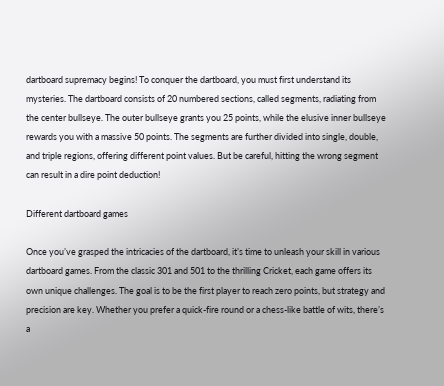dartboard supremacy begins! To conquer the dartboard, you must first understand its mysteries. The dartboard consists of 20 numbered sections, called segments, radiating from the center bullseye. The outer bullseye grants you 25 points, while the elusive inner bullseye rewards you with a massive 50 points. The segments are further divided into single, double, and triple regions, offering different point values. But be careful, hitting the wrong segment can result in a dire point deduction!

Different dartboard games

Once you’ve grasped the intricacies of the dartboard, it’s time to unleash your skill in various dartboard games. From the classic 301 and 501 to the thrilling Cricket, each game offers its own unique challenges. The goal is to be the first player to reach zero points, but strategy and precision are key. Whether you prefer a quick-fire round or a chess-like battle of wits, there’s a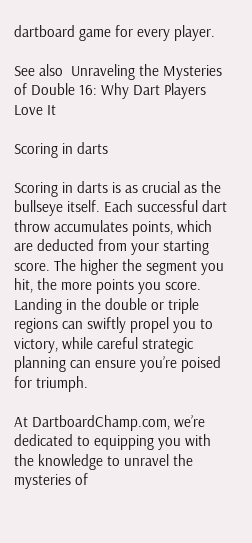dartboard game for every player.

See also  Unraveling the Mysteries of Double 16: Why Dart Players Love It

Scoring in darts

Scoring in darts is as crucial as the bullseye itself. Each successful dart throw accumulates points, which are deducted from your starting score. The higher the segment you hit, the more points you score. Landing in the double or triple regions can swiftly propel you to victory, while careful strategic planning can ensure you’re poised for triumph.

At DartboardChamp.com, we’re dedicated to equipping you with the knowledge to unravel the mysteries of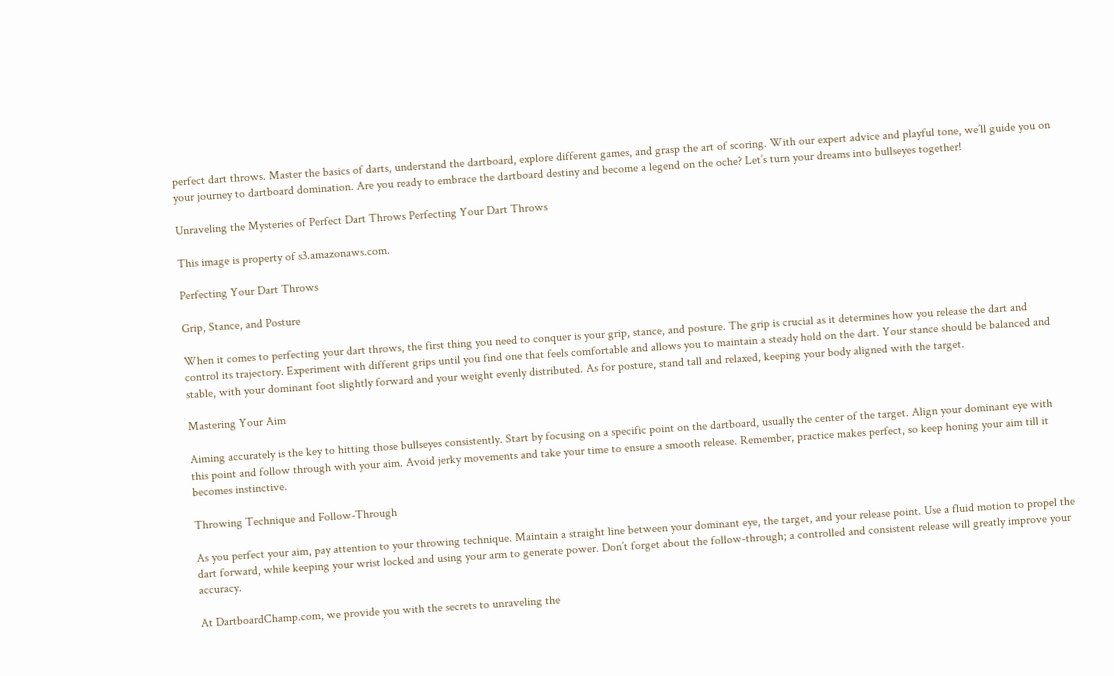perfect dart throws. Master the basics of darts, understand the dartboard, explore different games, and grasp the art of scoring. With our expert advice and playful tone, we’ll guide you on your journey to dartboard domination. Are you ready to embrace the dartboard destiny and become a legend on the oche? Let’s turn your dreams into bullseyes together!

Unraveling the Mysteries of Perfect Dart Throws Perfecting Your Dart Throws

This image is property of s3.amazonaws.com.

Perfecting Your Dart Throws

Grip, Stance, and Posture

When it comes to perfecting your dart throws, the first thing you need to conquer is your grip, stance, and posture. The grip is crucial as it determines how you release the dart and control its trajectory. Experiment with different grips until you find one that feels comfortable and allows you to maintain a steady hold on the dart. Your stance should be balanced and stable, with your dominant foot slightly forward and your weight evenly distributed. As for posture, stand tall and relaxed, keeping your body aligned with the target.

Mastering Your Aim

Aiming accurately is the key to hitting those bullseyes consistently. Start by focusing on a specific point on the dartboard, usually the center of the target. Align your dominant eye with this point and follow through with your aim. Avoid jerky movements and take your time to ensure a smooth release. Remember, practice makes perfect, so keep honing your aim till it becomes instinctive.

Throwing Technique and Follow-Through

As you perfect your aim, pay attention to your throwing technique. Maintain a straight line between your dominant eye, the target, and your release point. Use a fluid motion to propel the dart forward, while keeping your wrist locked and using your arm to generate power. Don’t forget about the follow-through; a controlled and consistent release will greatly improve your accuracy.

At DartboardChamp.com, we provide you with the secrets to unraveling the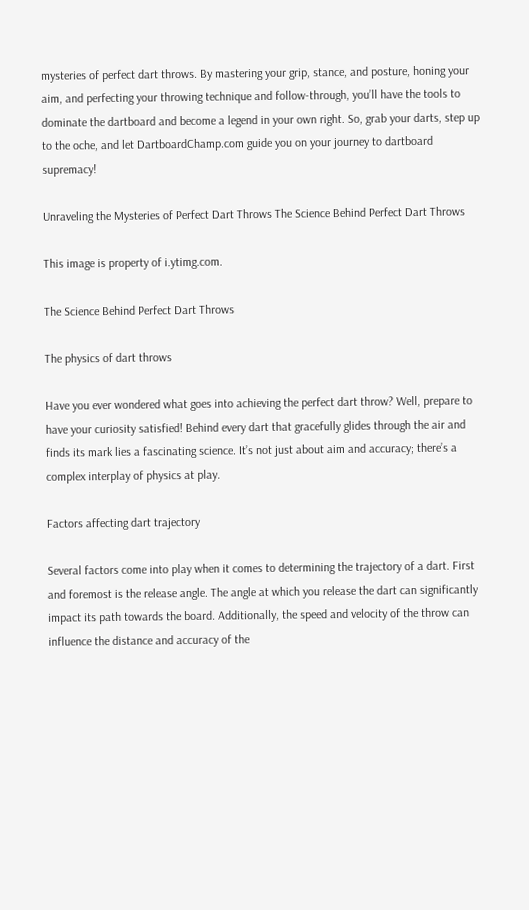mysteries of perfect dart throws. By mastering your grip, stance, and posture, honing your aim, and perfecting your throwing technique and follow-through, you’ll have the tools to dominate the dartboard and become a legend in your own right. So, grab your darts, step up to the oche, and let DartboardChamp.com guide you on your journey to dartboard supremacy!

Unraveling the Mysteries of Perfect Dart Throws The Science Behind Perfect Dart Throws

This image is property of i.ytimg.com.

The Science Behind Perfect Dart Throws

The physics of dart throws

Have you ever wondered what goes into achieving the perfect dart throw? Well, prepare to have your curiosity satisfied! Behind every dart that gracefully glides through the air and finds its mark lies a fascinating science. It’s not just about aim and accuracy; there’s a complex interplay of physics at play.

Factors affecting dart trajectory

Several factors come into play when it comes to determining the trajectory of a dart. First and foremost is the release angle. The angle at which you release the dart can significantly impact its path towards the board. Additionally, the speed and velocity of the throw can influence the distance and accuracy of the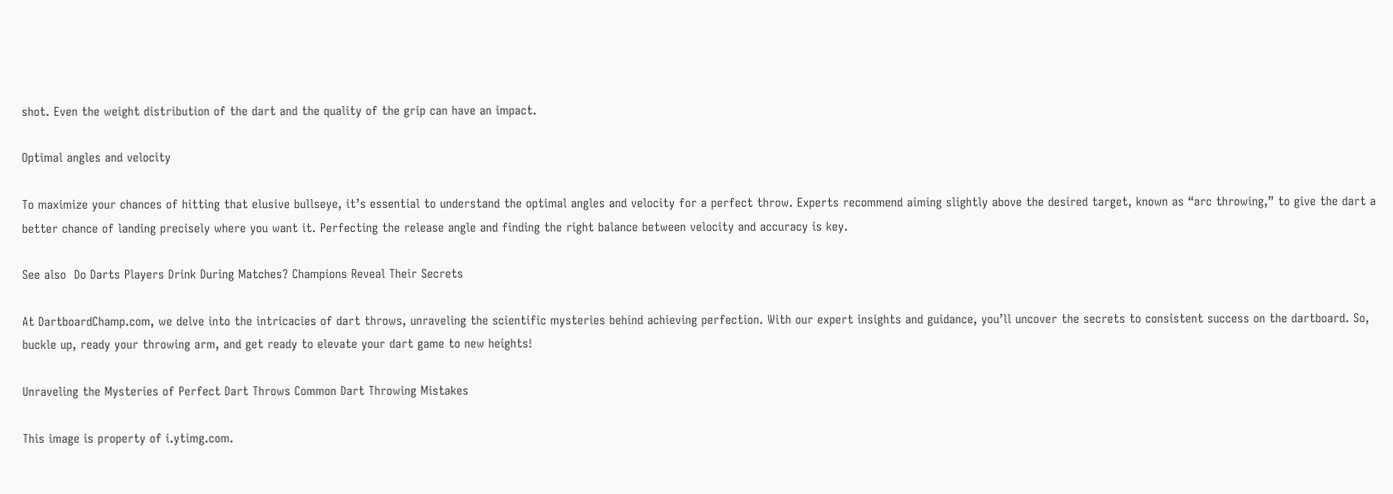shot. Even the weight distribution of the dart and the quality of the grip can have an impact.

Optimal angles and velocity

To maximize your chances of hitting that elusive bullseye, it’s essential to understand the optimal angles and velocity for a perfect throw. Experts recommend aiming slightly above the desired target, known as “arc throwing,” to give the dart a better chance of landing precisely where you want it. Perfecting the release angle and finding the right balance between velocity and accuracy is key.

See also  Do Darts Players Drink During Matches? Champions Reveal Their Secrets

At DartboardChamp.com, we delve into the intricacies of dart throws, unraveling the scientific mysteries behind achieving perfection. With our expert insights and guidance, you’ll uncover the secrets to consistent success on the dartboard. So, buckle up, ready your throwing arm, and get ready to elevate your dart game to new heights!

Unraveling the Mysteries of Perfect Dart Throws Common Dart Throwing Mistakes

This image is property of i.ytimg.com.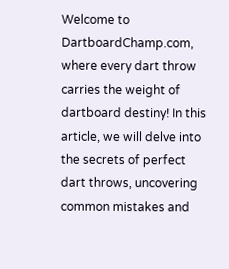Welcome to DartboardChamp.com, where every dart throw carries the weight of dartboard destiny! In this article, we will delve into the secrets of perfect dart throws, uncovering common mistakes and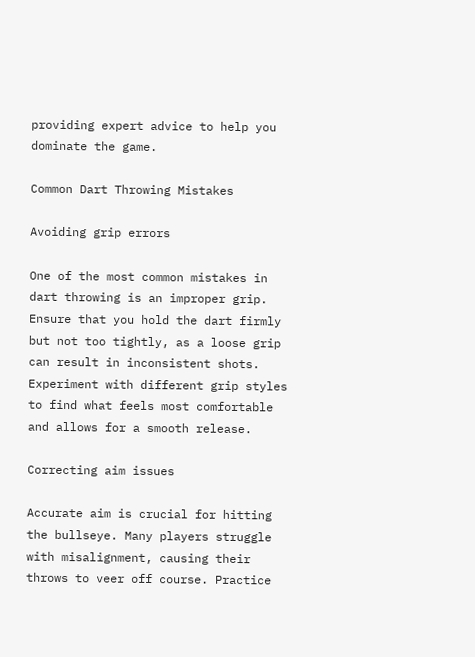providing expert advice to help you dominate the game.

Common Dart Throwing Mistakes

Avoiding grip errors

One of the most common mistakes in dart throwing is an improper grip. Ensure that you hold the dart firmly but not too tightly, as a loose grip can result in inconsistent shots. Experiment with different grip styles to find what feels most comfortable and allows for a smooth release.

Correcting aim issues

Accurate aim is crucial for hitting the bullseye. Many players struggle with misalignment, causing their throws to veer off course. Practice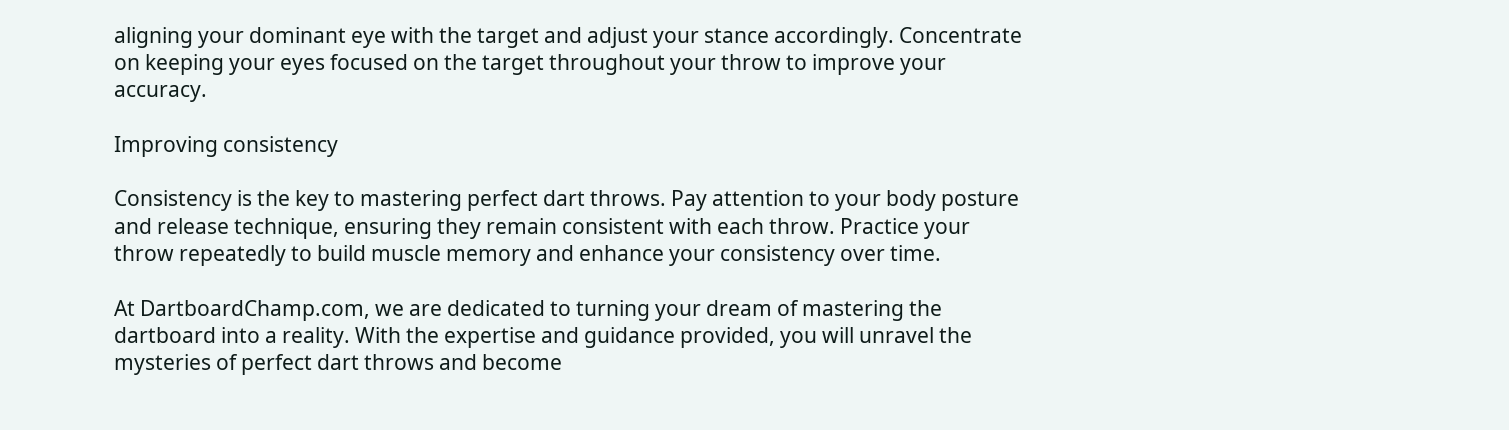aligning your dominant eye with the target and adjust your stance accordingly. Concentrate on keeping your eyes focused on the target throughout your throw to improve your accuracy.

Improving consistency

Consistency is the key to mastering perfect dart throws. Pay attention to your body posture and release technique, ensuring they remain consistent with each throw. Practice your throw repeatedly to build muscle memory and enhance your consistency over time.

At DartboardChamp.com, we are dedicated to turning your dream of mastering the dartboard into a reality. With the expertise and guidance provided, you will unravel the mysteries of perfect dart throws and become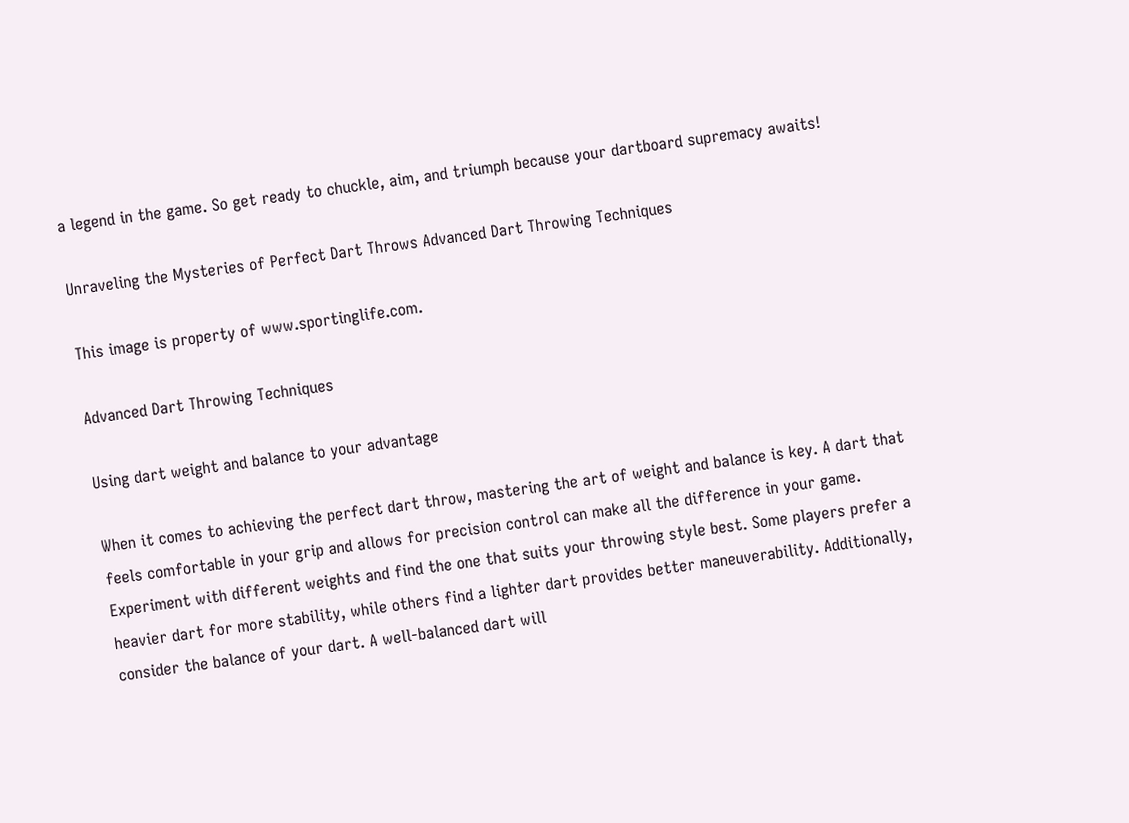a legend in the game. So get ready to chuckle, aim, and triumph because your dartboard supremacy awaits!

Unraveling the Mysteries of Perfect Dart Throws Advanced Dart Throwing Techniques

This image is property of www.sportinglife.com.

Advanced Dart Throwing Techniques

Using dart weight and balance to your advantage

When it comes to achieving the perfect dart throw, mastering the art of weight and balance is key. A dart that feels comfortable in your grip and allows for precision control can make all the difference in your game. Experiment with different weights and find the one that suits your throwing style best. Some players prefer a heavier dart for more stability, while others find a lighter dart provides better maneuverability. Additionally, consider the balance of your dart. A well-balanced dart will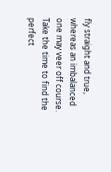fly straight and true, whereas an imbalanced one may veer off course. Take the time to find the perfect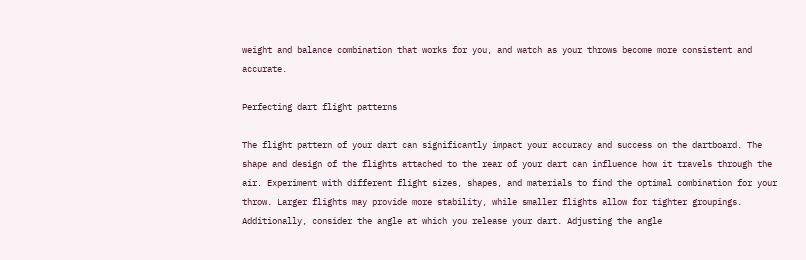weight and balance combination that works for you, and watch as your throws become more consistent and accurate.

Perfecting dart flight patterns

The flight pattern of your dart can significantly impact your accuracy and success on the dartboard. The shape and design of the flights attached to the rear of your dart can influence how it travels through the air. Experiment with different flight sizes, shapes, and materials to find the optimal combination for your throw. Larger flights may provide more stability, while smaller flights allow for tighter groupings. Additionally, consider the angle at which you release your dart. Adjusting the angle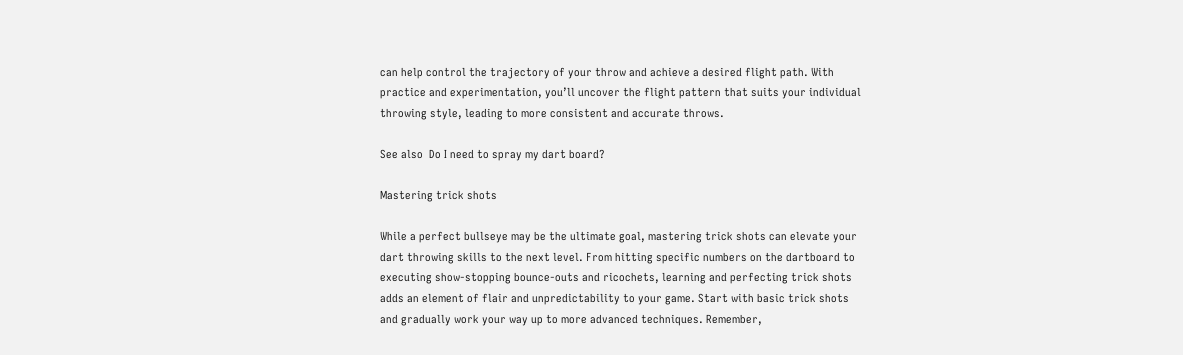can help control the trajectory of your throw and achieve a desired flight path. With practice and experimentation, you’ll uncover the flight pattern that suits your individual throwing style, leading to more consistent and accurate throws.

See also  Do I need to spray my dart board?

Mastering trick shots

While a perfect bullseye may be the ultimate goal, mastering trick shots can elevate your dart throwing skills to the next level. From hitting specific numbers on the dartboard to executing show-stopping bounce-outs and ricochets, learning and perfecting trick shots adds an element of flair and unpredictability to your game. Start with basic trick shots and gradually work your way up to more advanced techniques. Remember,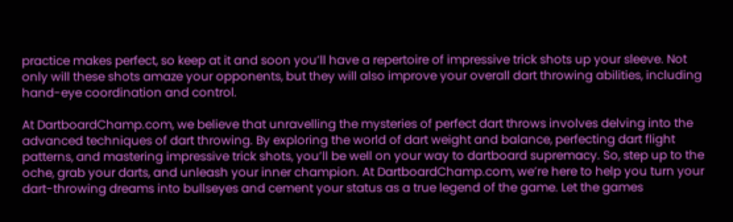practice makes perfect, so keep at it and soon you’ll have a repertoire of impressive trick shots up your sleeve. Not only will these shots amaze your opponents, but they will also improve your overall dart throwing abilities, including hand-eye coordination and control.

At DartboardChamp.com, we believe that unravelling the mysteries of perfect dart throws involves delving into the advanced techniques of dart throwing. By exploring the world of dart weight and balance, perfecting dart flight patterns, and mastering impressive trick shots, you’ll be well on your way to dartboard supremacy. So, step up to the oche, grab your darts, and unleash your inner champion. At DartboardChamp.com, we’re here to help you turn your dart-throwing dreams into bullseyes and cement your status as a true legend of the game. Let the games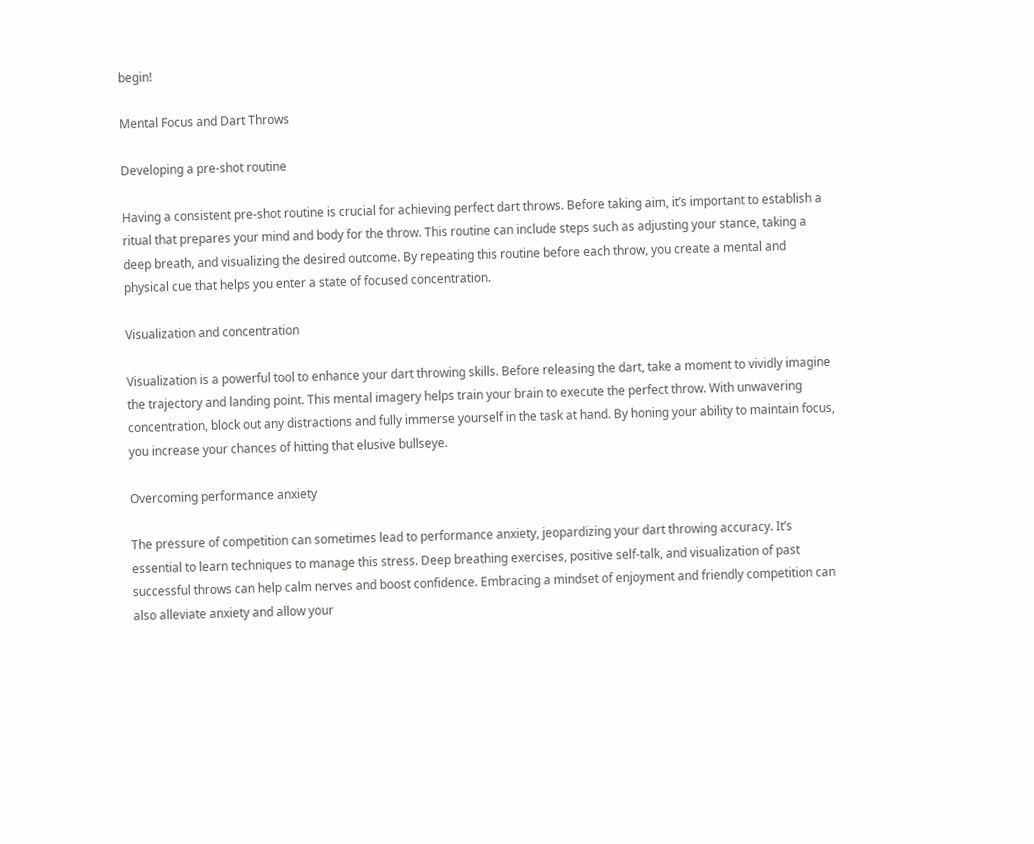begin!

Mental Focus and Dart Throws

Developing a pre-shot routine

Having a consistent pre-shot routine is crucial for achieving perfect dart throws. Before taking aim, it’s important to establish a ritual that prepares your mind and body for the throw. This routine can include steps such as adjusting your stance, taking a deep breath, and visualizing the desired outcome. By repeating this routine before each throw, you create a mental and physical cue that helps you enter a state of focused concentration.

Visualization and concentration

Visualization is a powerful tool to enhance your dart throwing skills. Before releasing the dart, take a moment to vividly imagine the trajectory and landing point. This mental imagery helps train your brain to execute the perfect throw. With unwavering concentration, block out any distractions and fully immerse yourself in the task at hand. By honing your ability to maintain focus, you increase your chances of hitting that elusive bullseye.

Overcoming performance anxiety

The pressure of competition can sometimes lead to performance anxiety, jeopardizing your dart throwing accuracy. It’s essential to learn techniques to manage this stress. Deep breathing exercises, positive self-talk, and visualization of past successful throws can help calm nerves and boost confidence. Embracing a mindset of enjoyment and friendly competition can also alleviate anxiety and allow your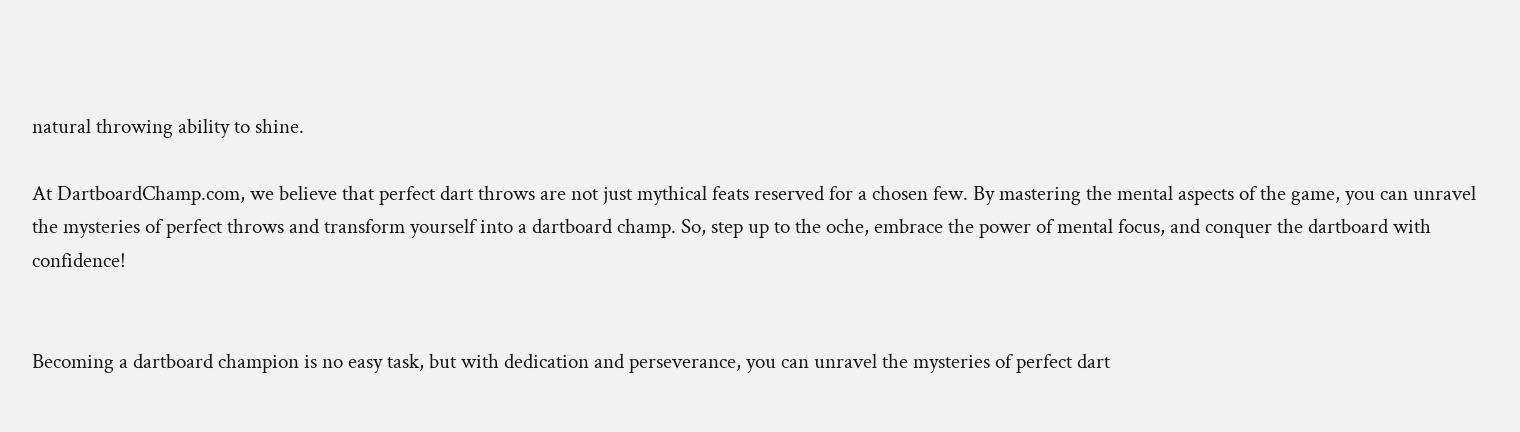natural throwing ability to shine.

At DartboardChamp.com, we believe that perfect dart throws are not just mythical feats reserved for a chosen few. By mastering the mental aspects of the game, you can unravel the mysteries of perfect throws and transform yourself into a dartboard champ. So, step up to the oche, embrace the power of mental focus, and conquer the dartboard with confidence!


Becoming a dartboard champion is no easy task, but with dedication and perseverance, you can unravel the mysteries of perfect dart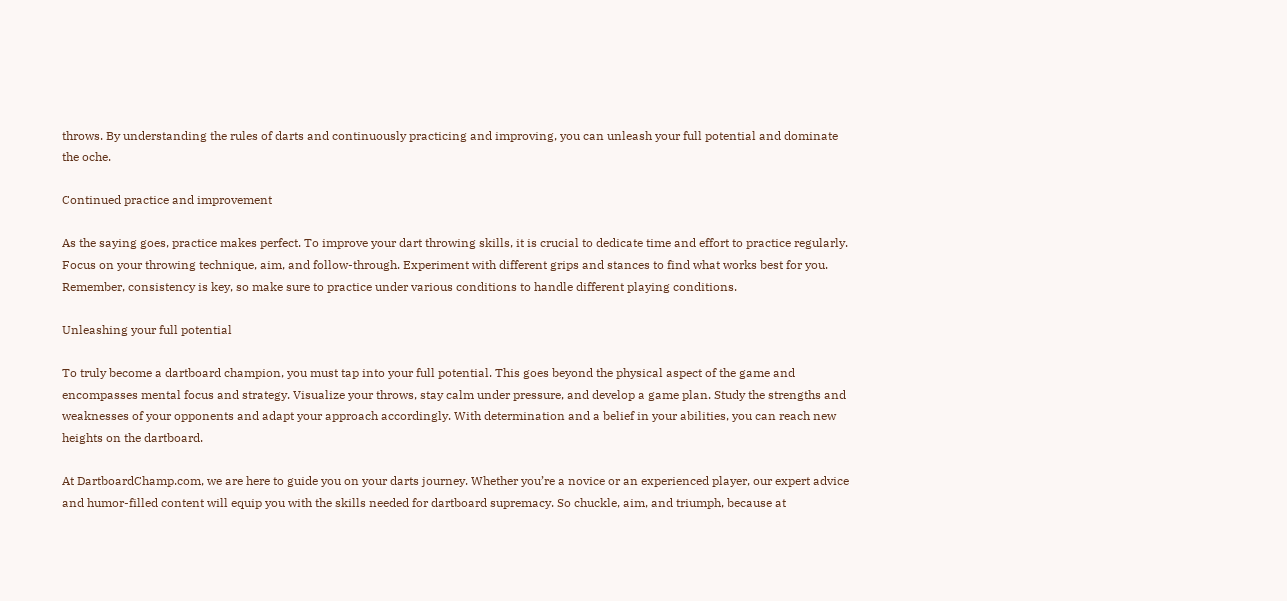throws. By understanding the rules of darts and continuously practicing and improving, you can unleash your full potential and dominate the oche.

Continued practice and improvement

As the saying goes, practice makes perfect. To improve your dart throwing skills, it is crucial to dedicate time and effort to practice regularly. Focus on your throwing technique, aim, and follow-through. Experiment with different grips and stances to find what works best for you. Remember, consistency is key, so make sure to practice under various conditions to handle different playing conditions.

Unleashing your full potential

To truly become a dartboard champion, you must tap into your full potential. This goes beyond the physical aspect of the game and encompasses mental focus and strategy. Visualize your throws, stay calm under pressure, and develop a game plan. Study the strengths and weaknesses of your opponents and adapt your approach accordingly. With determination and a belief in your abilities, you can reach new heights on the dartboard.

At DartboardChamp.com, we are here to guide you on your darts journey. Whether you’re a novice or an experienced player, our expert advice and humor-filled content will equip you with the skills needed for dartboard supremacy. So chuckle, aim, and triumph, because at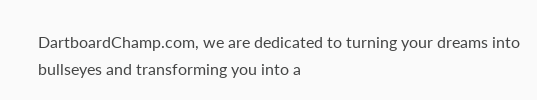DartboardChamp.com, we are dedicated to turning your dreams into bullseyes and transforming you into a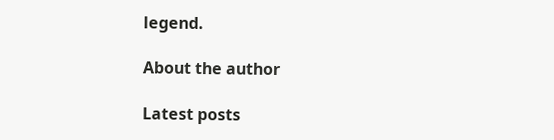legend.

About the author

Latest posts